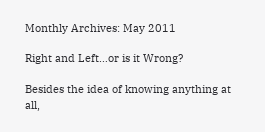Monthly Archives: May 2011

Right and Left…or is it Wrong?

Besides the idea of knowing anything at all,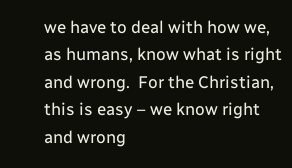we have to deal with how we, as humans, know what is right and wrong.  For the Christian, this is easy – we know right and wrong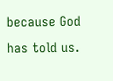because God has told us.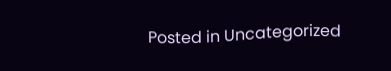Posted in Uncategorized